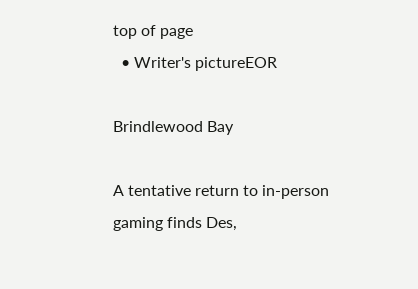top of page
  • Writer's pictureEOR

Brindlewood Bay

A tentative return to in-person gaming finds Des,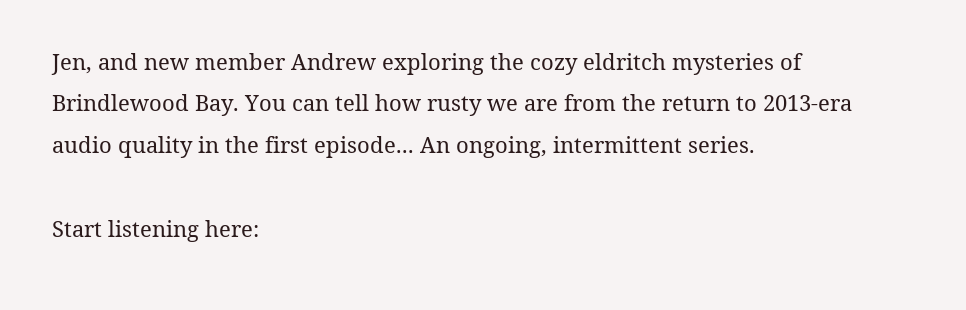Jen, and new member Andrew exploring the cozy eldritch mysteries of Brindlewood Bay. You can tell how rusty we are from the return to 2013-era audio quality in the first episode... An ongoing, intermittent series.

Start listening here: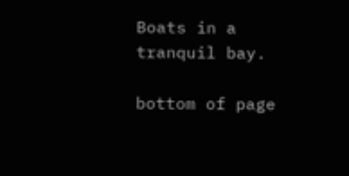Boats in a tranquil bay.

bottom of page